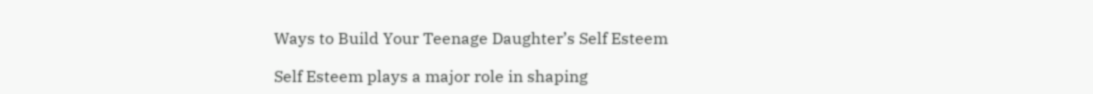Ways to Build Your Teenage Daughter’s Self Esteem

Self Esteem plays a major role in shaping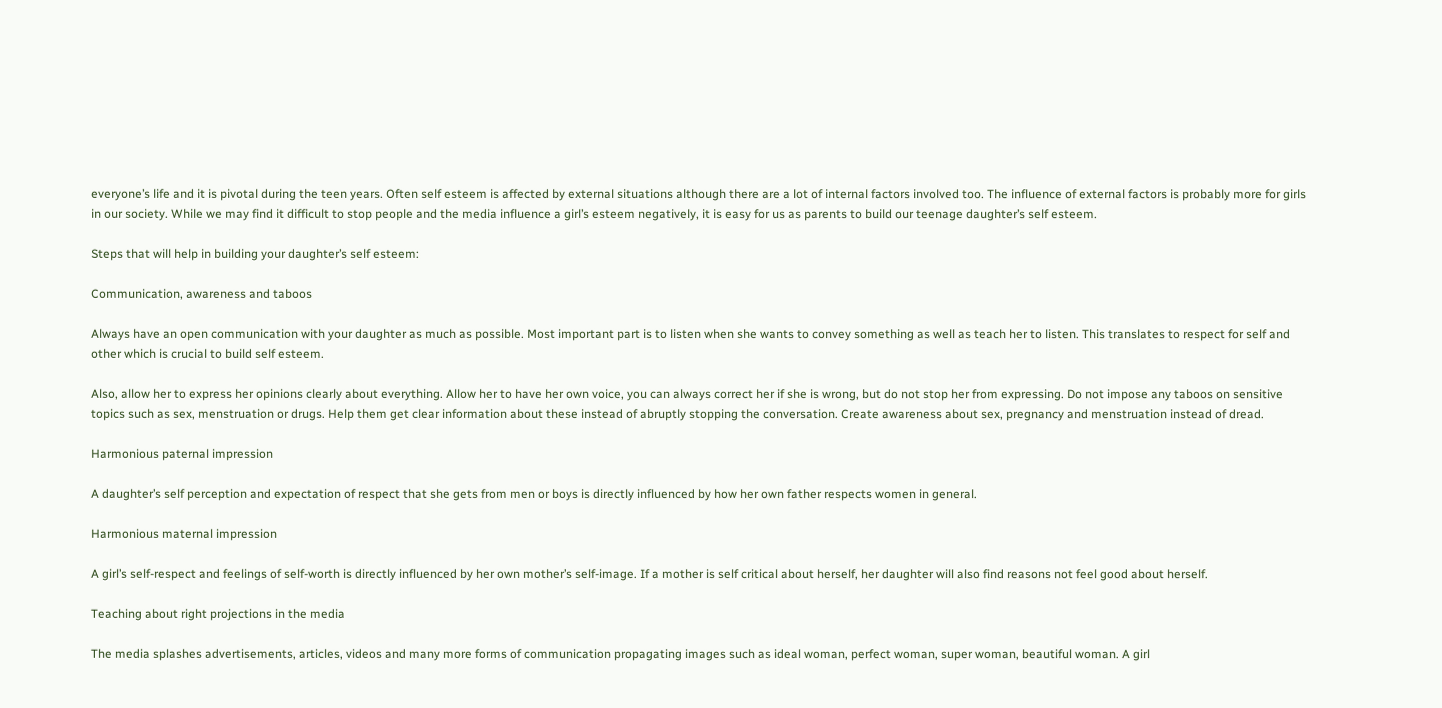everyone’s life and it is pivotal during the teen years. Often self esteem is affected by external situations although there are a lot of internal factors involved too. The influence of external factors is probably more for girls in our society. While we may find it difficult to stop people and the media influence a girl’s esteem negatively, it is easy for us as parents to build our teenage daughter’s self esteem.

Steps that will help in building your daughter’s self esteem:

Communication, awareness and taboos

Always have an open communication with your daughter as much as possible. Most important part is to listen when she wants to convey something as well as teach her to listen. This translates to respect for self and other which is crucial to build self esteem.

Also, allow her to express her opinions clearly about everything. Allow her to have her own voice, you can always correct her if she is wrong, but do not stop her from expressing. Do not impose any taboos on sensitive topics such as sex, menstruation or drugs. Help them get clear information about these instead of abruptly stopping the conversation. Create awareness about sex, pregnancy and menstruation instead of dread.

Harmonious paternal impression

A daughter’s self perception and expectation of respect that she gets from men or boys is directly influenced by how her own father respects women in general.

Harmonious maternal impression

A girl’s self-respect and feelings of self-worth is directly influenced by her own mother’s self-image. If a mother is self critical about herself, her daughter will also find reasons not feel good about herself.

Teaching about right projections in the media

The media splashes advertisements, articles, videos and many more forms of communication propagating images such as ideal woman, perfect woman, super woman, beautiful woman. A girl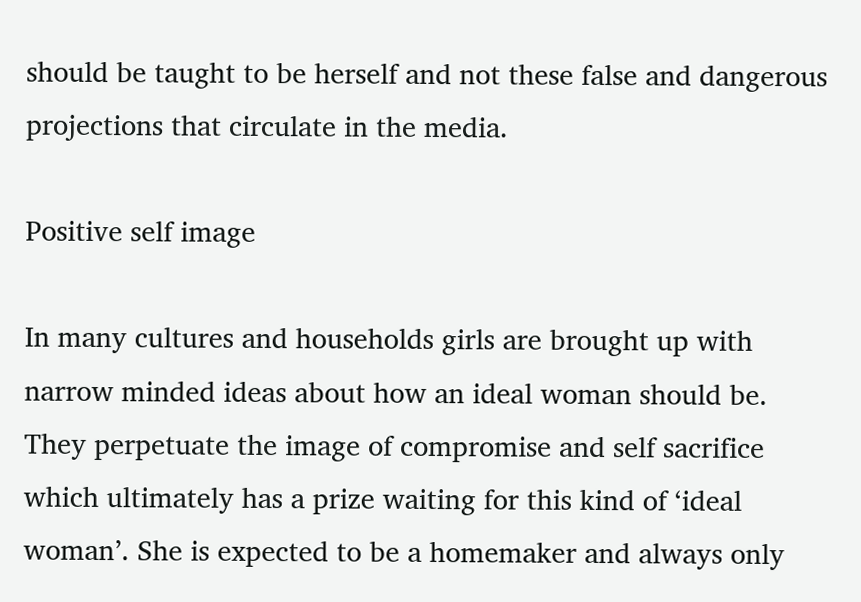should be taught to be herself and not these false and dangerous projections that circulate in the media.

Positive self image

In many cultures and households girls are brought up with narrow minded ideas about how an ideal woman should be. They perpetuate the image of compromise and self sacrifice which ultimately has a prize waiting for this kind of ‘ideal woman’. She is expected to be a homemaker and always only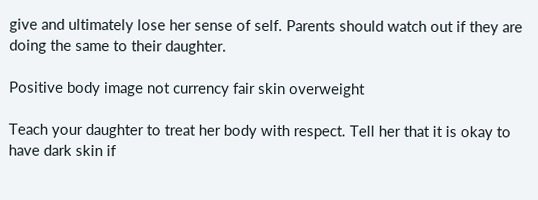give and ultimately lose her sense of self. Parents should watch out if they are doing the same to their daughter.

Positive body image not currency fair skin overweight

Teach your daughter to treat her body with respect. Tell her that it is okay to have dark skin if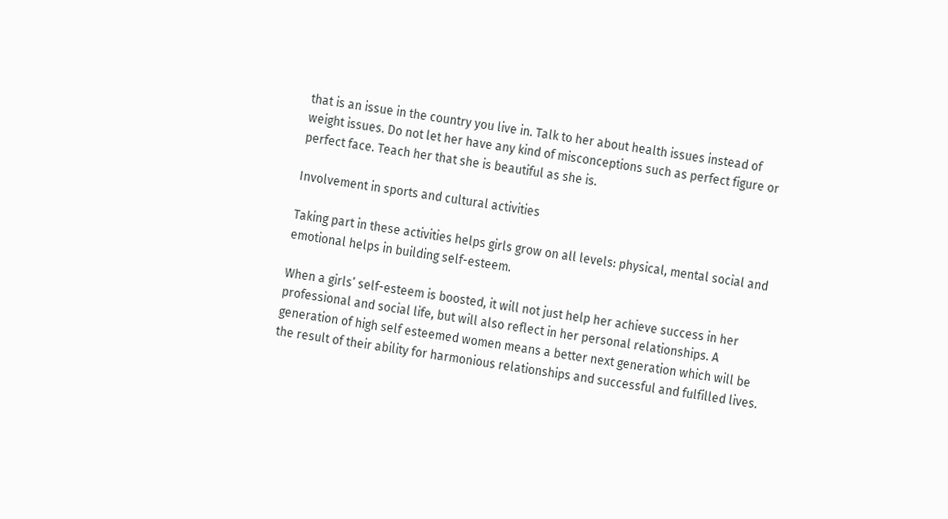that is an issue in the country you live in. Talk to her about health issues instead of weight issues. Do not let her have any kind of misconceptions such as perfect figure or perfect face. Teach her that she is beautiful as she is.

Involvement in sports and cultural activities

Taking part in these activities helps girls grow on all levels: physical, mental social and emotional helps in building self-esteem.

When a girls’ self-esteem is boosted, it will not just help her achieve success in her professional and social life, but will also reflect in her personal relationships. A generation of high self esteemed women means a better next generation which will be the result of their ability for harmonious relationships and successful and fulfilled lives.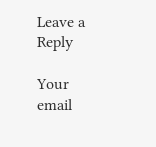Leave a Reply

Your email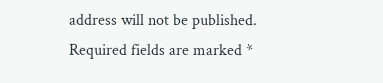address will not be published. Required fields are marked *